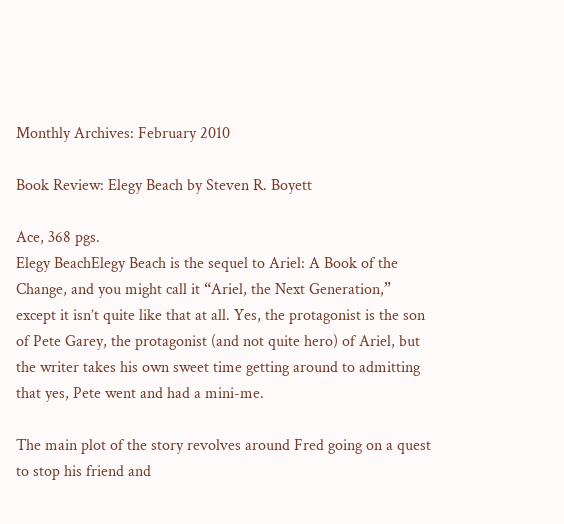Monthly Archives: February 2010

Book Review: Elegy Beach by Steven R. Boyett

Ace, 368 pgs.
Elegy BeachElegy Beach is the sequel to Ariel: A Book of the Change, and you might call it “Ariel, the Next Generation,” except it isn’t quite like that at all. Yes, the protagonist is the son of Pete Garey, the protagonist (and not quite hero) of Ariel, but the writer takes his own sweet time getting around to admitting that yes, Pete went and had a mini-me.

The main plot of the story revolves around Fred going on a quest to stop his friend and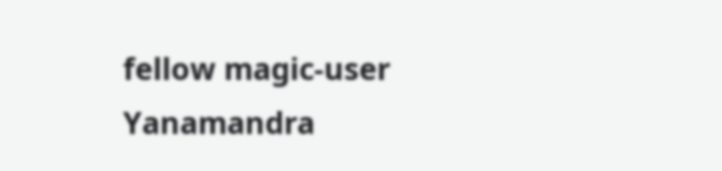fellow magic-user Yanamandra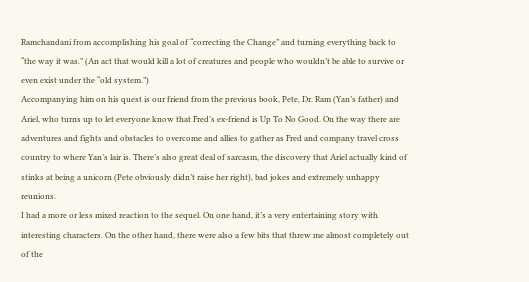Ramchandani from accomplishing his goal of “correcting the Change” and turning everything back to “the way it was.” (An act that would kill a lot of creatures and people who wouldn’t be able to survive or even exist under the “old system.”)
Accompanying him on his quest is our friend from the previous book, Pete, Dr. Ram (Yan’s father) and Ariel, who turns up to let everyone know that Fred’s ex-friend is Up To No Good. On the way there are adventures and fights and obstacles to overcome and allies to gather as Fred and company travel cross country to where Yan’s lair is. There’s also great deal of sarcasm, the discovery that Ariel actually kind of stinks at being a unicorn (Pete obviously didn’t raise her right), bad jokes and extremely unhappy reunions.
I had a more or less mixed reaction to the sequel. On one hand, it’s a very entertaining story with interesting characters. On the other hand, there were also a few bits that threw me almost completely out of the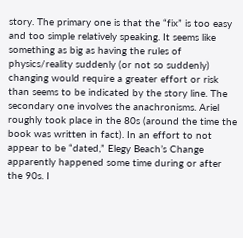story. The primary one is that the “fix” is too easy and too simple relatively speaking. It seems like something as big as having the rules of physics/reality suddenly (or not so suddenly) changing would require a greater effort or risk than seems to be indicated by the story line. The secondary one involves the anachronisms. Ariel roughly took place in the 80s (around the time the book was written in fact). In an effort to not appear to be “dated,” Elegy Beach’s Change apparently happened some time during or after the 90s. I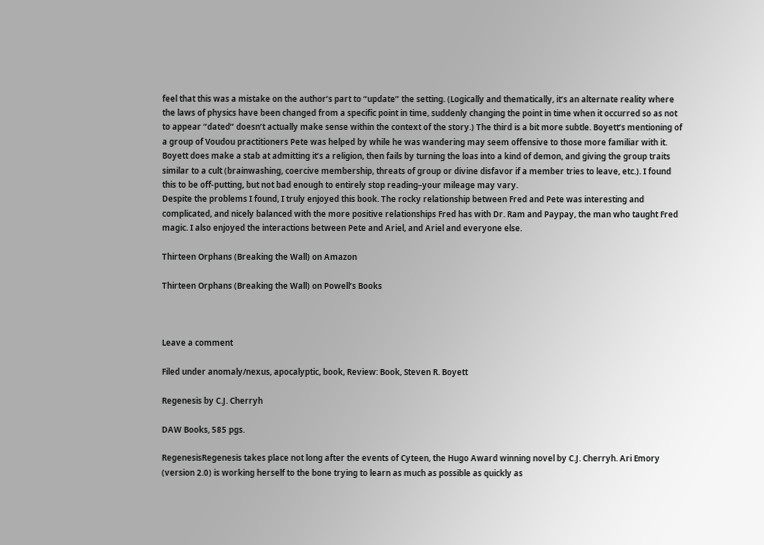feel that this was a mistake on the author’s part to “update” the setting. (Logically and thematically, it’s an alternate reality where the laws of physics have been changed from a specific point in time, suddenly changing the point in time when it occurred so as not to appear “dated” doesn’t actually make sense within the context of the story.) The third is a bit more subtle. Boyett’s mentioning of a group of Voudou practitioners Pete was helped by while he was wandering may seem offensive to those more familiar with it. Boyett does make a stab at admitting it’s a religion, then fails by turning the loas into a kind of demon, and giving the group traits similar to a cult (brainwashing, coercive membership, threats of group or divine disfavor if a member tries to leave, etc.). I found this to be off-putting, but not bad enough to entirely stop reading–your mileage may vary.
Despite the problems I found, I truly enjoyed this book. The rocky relationship between Fred and Pete was interesting and complicated, and nicely balanced with the more positive relationships Fred has with Dr. Ram and Paypay, the man who taught Fred magic. I also enjoyed the interactions between Pete and Ariel, and Ariel and everyone else.

Thirteen Orphans (Breaking the Wall) on Amazon

Thirteen Orphans (Breaking the Wall) on Powell’s Books



Leave a comment

Filed under anomaly/nexus, apocalyptic, book, Review: Book, Steven R. Boyett

Regenesis by C.J. Cherryh

DAW Books, 585 pgs.

RegenesisRegenesis takes place not long after the events of Cyteen, the Hugo Award winning novel by C.J. Cherryh. Ari Emory (version 2.0) is working herself to the bone trying to learn as much as possible as quickly as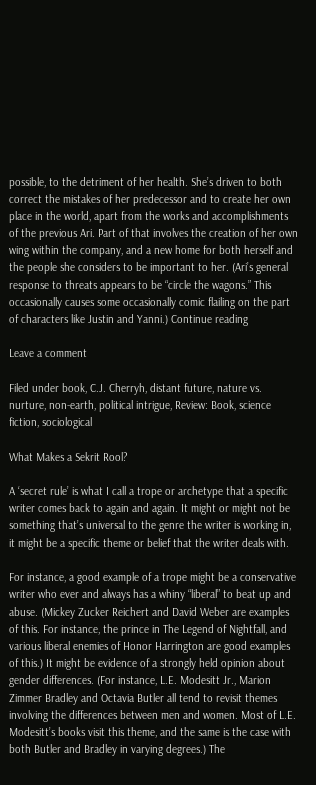possible, to the detriment of her health. She’s driven to both correct the mistakes of her predecessor and to create her own place in the world, apart from the works and accomplishments of the previous Ari. Part of that involves the creation of her own wing within the company, and a new home for both herself and the people she considers to be important to her. (Ari’s general response to threats appears to be “circle the wagons.” This occasionally causes some occasionally comic flailing on the part of characters like Justin and Yanni.) Continue reading

Leave a comment

Filed under book, C.J. Cherryh, distant future, nature vs. nurture, non-earth, political intrigue, Review: Book, science fiction, sociological

What Makes a Sekrit Rool?

A ‘secret rule’ is what I call a trope or archetype that a specific writer comes back to again and again. It might or might not be something that’s universal to the genre the writer is working in, it might be a specific theme or belief that the writer deals with.

For instance, a good example of a trope might be a conservative writer who ever and always has a whiny “liberal” to beat up and abuse. (Mickey Zucker Reichert and David Weber are examples of this. For instance, the prince in The Legend of Nightfall, and various liberal enemies of Honor Harrington are good examples of this.) It might be evidence of a strongly held opinion about gender differences. (For instance, L.E. Modesitt Jr., Marion Zimmer Bradley and Octavia Butler all tend to revisit themes involving the differences between men and women. Most of L.E. Modesitt’s books visit this theme, and the same is the case with both Butler and Bradley in varying degrees.) The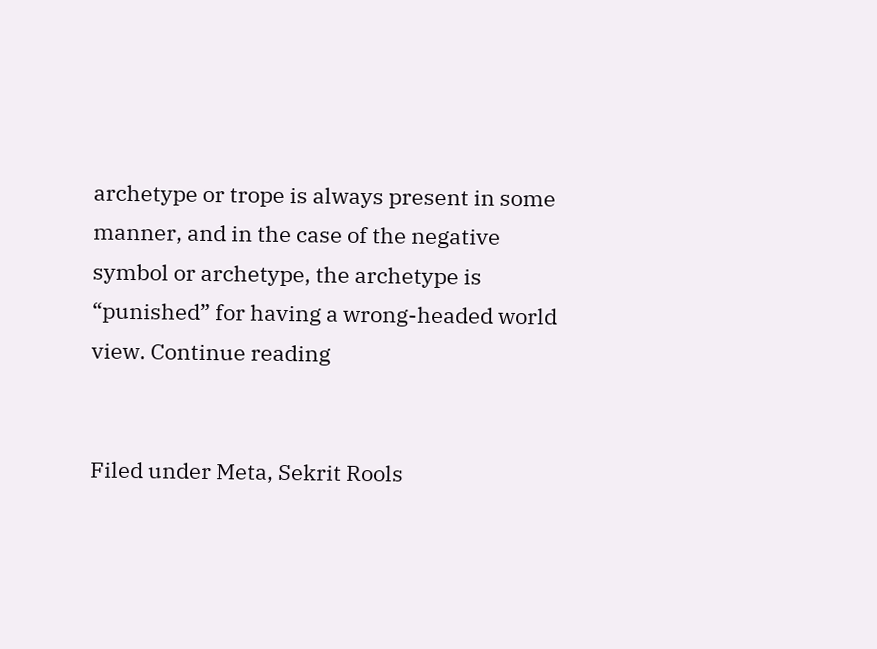archetype or trope is always present in some manner, and in the case of the negative symbol or archetype, the archetype is “punished” for having a wrong-headed world view. Continue reading


Filed under Meta, Sekrit Rools